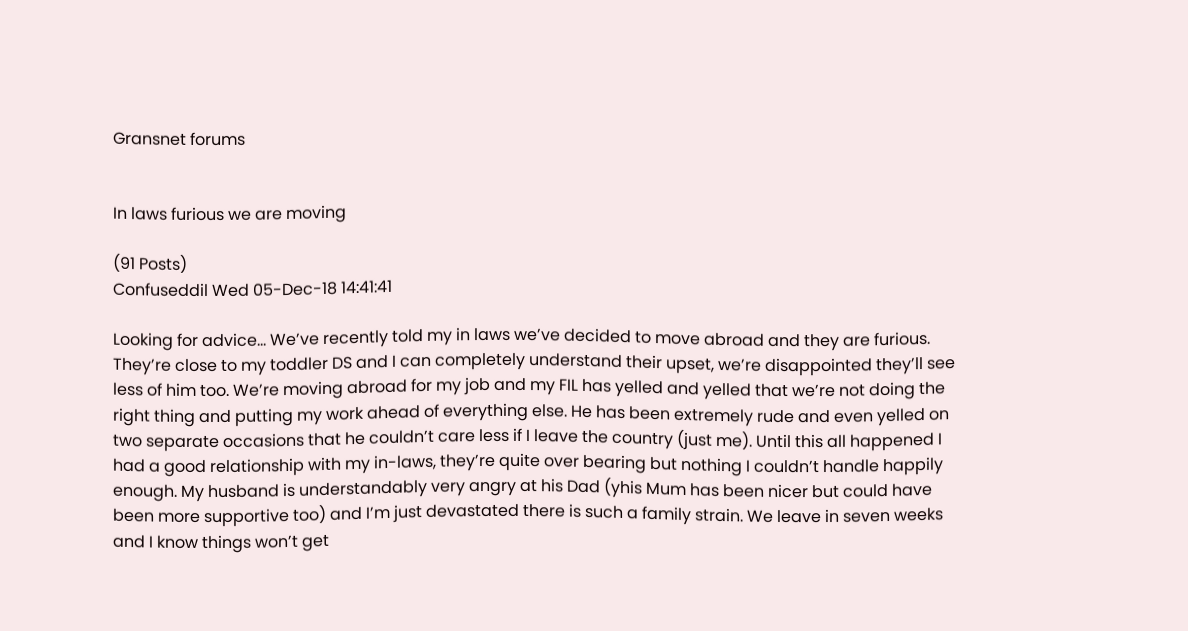Gransnet forums


In laws furious we are moving

(91 Posts)
Confuseddil Wed 05-Dec-18 14:41:41

Looking for advice... We’ve recently told my in laws we’ve decided to move abroad and they are furious. They’re close to my toddler DS and I can completely understand their upset, we’re disappointed they’ll see less of him too. We’re moving abroad for my job and my FIL has yelled and yelled that we’re not doing the right thing and putting my work ahead of everything else. He has been extremely rude and even yelled on two separate occasions that he couldn’t care less if I leave the country (just me). Until this all happened I had a good relationship with my in-laws, they’re quite over bearing but nothing I couldn’t handle happily enough. My husband is understandably very angry at his Dad (yhis Mum has been nicer but could have been more supportive too) and I’m just devastated there is such a family strain. We leave in seven weeks and I know things won’t get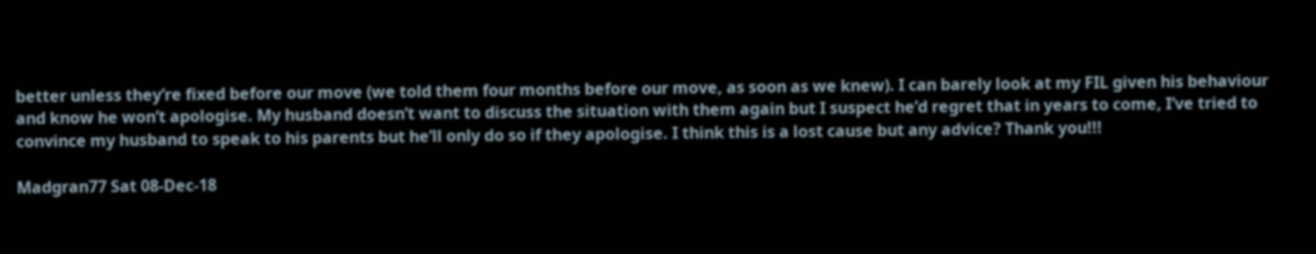better unless they’re fixed before our move (we told them four months before our move, as soon as we knew). I can barely look at my FIL given his behaviour and know he won’t apologise. My husband doesn’t want to discuss the situation with them again but I suspect he’d regret that in years to come, I’ve tried to convince my husband to speak to his parents but he’ll only do so if they apologise. I think this is a lost cause but any advice? Thank you!!!

Madgran77 Sat 08-Dec-18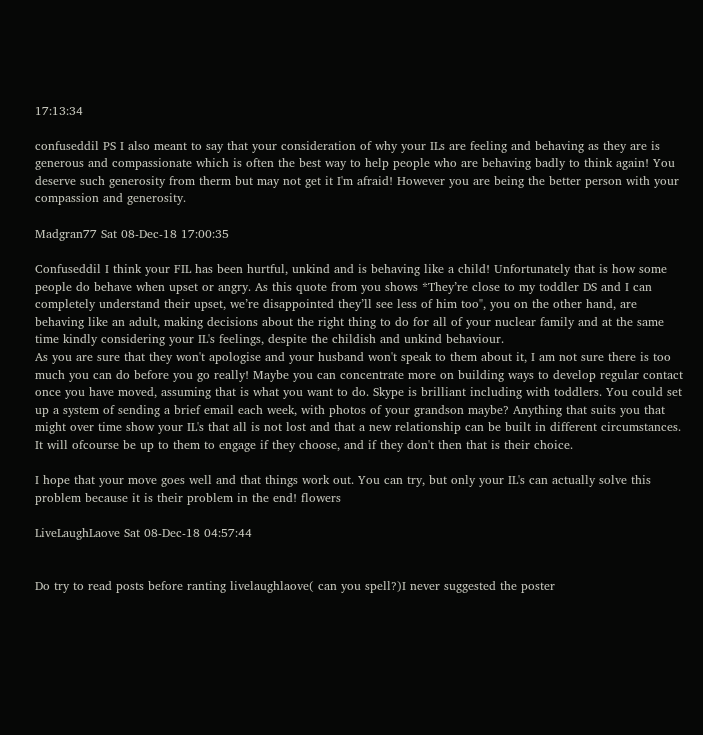17:13:34

confuseddil PS I also meant to say that your consideration of why your ILs are feeling and behaving as they are is generous and compassionate which is often the best way to help people who are behaving badly to think again! You deserve such generosity from therm but may not get it I'm afraid! However you are being the better person with your compassion and generosity.

Madgran77 Sat 08-Dec-18 17:00:35

Confuseddil I think your FIL has been hurtful, unkind and is behaving like a child! Unfortunately that is how some people do behave when upset or angry. As this quote from you shows *They’re close to my toddler DS and I can completely understand their upset, we’re disappointed they’ll see less of him too", you on the other hand, are behaving like an adult, making decisions about the right thing to do for all of your nuclear family and at the same time kindly considering your IL's feelings, despite the childish and unkind behaviour.
As you are sure that they won't apologise and your husband won't speak to them about it, I am not sure there is too much you can do before you go really! Maybe you can concentrate more on building ways to develop regular contact once you have moved, assuming that is what you want to do. Skype is brilliant including with toddlers. You could set up a system of sending a brief email each week, with photos of your grandson maybe? Anything that suits you that might over time show your IL's that all is not lost and that a new relationship can be built in different circumstances. It will ofcourse be up to them to engage if they choose, and if they don't then that is their choice.

I hope that your move goes well and that things work out. You can try, but only your IL's can actually solve this problem because it is their problem in the end! flowers

LiveLaughLaove Sat 08-Dec-18 04:57:44


Do try to read posts before ranting livelaughlaove( can you spell?)I never suggested the poster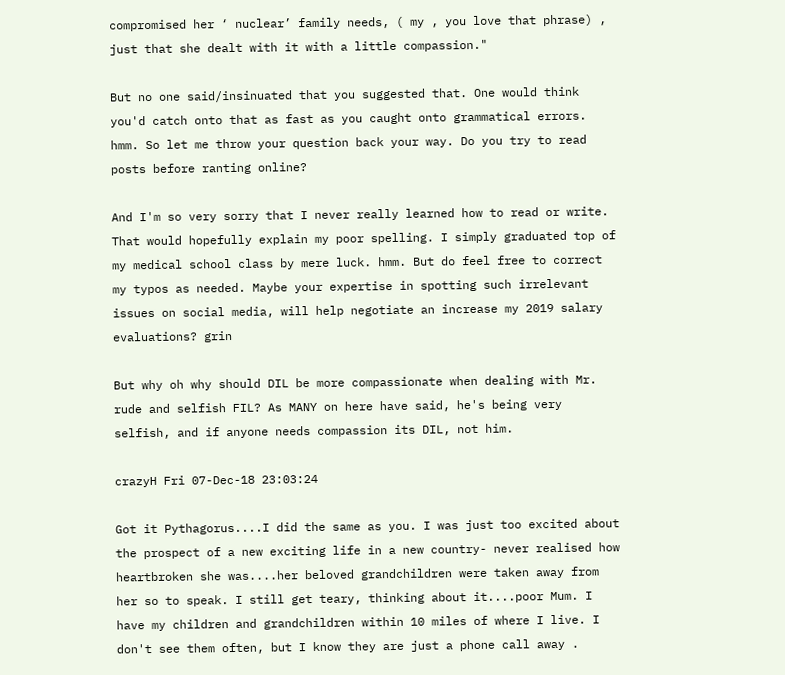compromised her ‘ nuclear’ family needs, ( my , you love that phrase) , just that she dealt with it with a little compassion."

But no one said/insinuated that you suggested that. One would think you'd catch onto that as fast as you caught onto grammatical errors. hmm. So let me throw your question back your way. Do you try to read posts before ranting online?

And I'm so very sorry that I never really learned how to read or write. That would hopefully explain my poor spelling. I simply graduated top of my medical school class by mere luck. hmm. But do feel free to correct my typos as needed. Maybe your expertise in spotting such irrelevant issues on social media, will help negotiate an increase my 2019 salary evaluations? grin

But why oh why should DIL be more compassionate when dealing with Mr. rude and selfish FIL? As MANY on here have said, he's being very selfish, and if anyone needs compassion its DIL, not him.

crazyH Fri 07-Dec-18 23:03:24

Got it Pythagorus....I did the same as you. I was just too excited about the prospect of a new exciting life in a new country- never realised how heartbroken she was....her beloved grandchildren were taken away from her so to speak. I still get teary, thinking about it....poor Mum. I have my children and grandchildren within 10 miles of where I live. I don't see them often, but I know they are just a phone call away .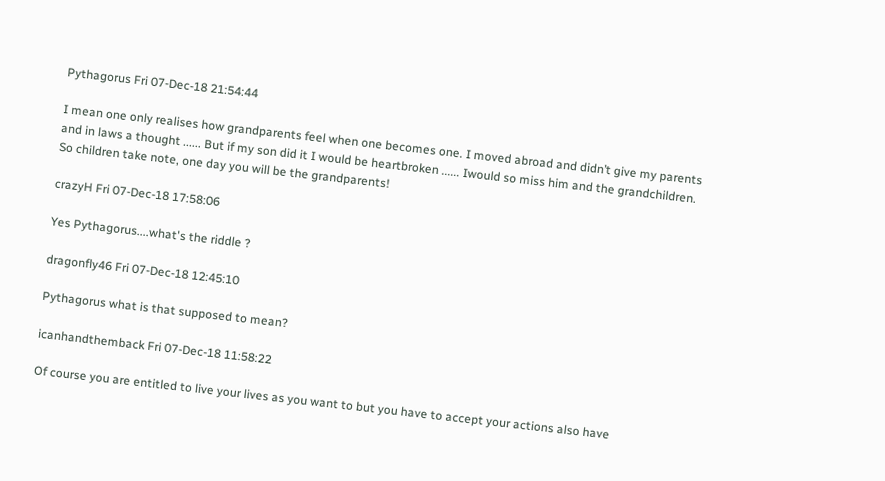Pythagorus Fri 07-Dec-18 21:54:44

I mean one only realises how grandparents feel when one becomes one. I moved abroad and didn’t give my parents and in laws a thought ...... But if my son did it I would be heartbroken ...... Iwould so miss him and the grandchildren.
So children take note, one day you will be the grandparents!

crazyH Fri 07-Dec-18 17:58:06

Yes Pythagorus....what's the riddle ?

dragonfly46 Fri 07-Dec-18 12:45:10

Pythagorus what is that supposed to mean?

icanhandthemback Fri 07-Dec-18 11:58:22

Of course you are entitled to live your lives as you want to but you have to accept your actions also have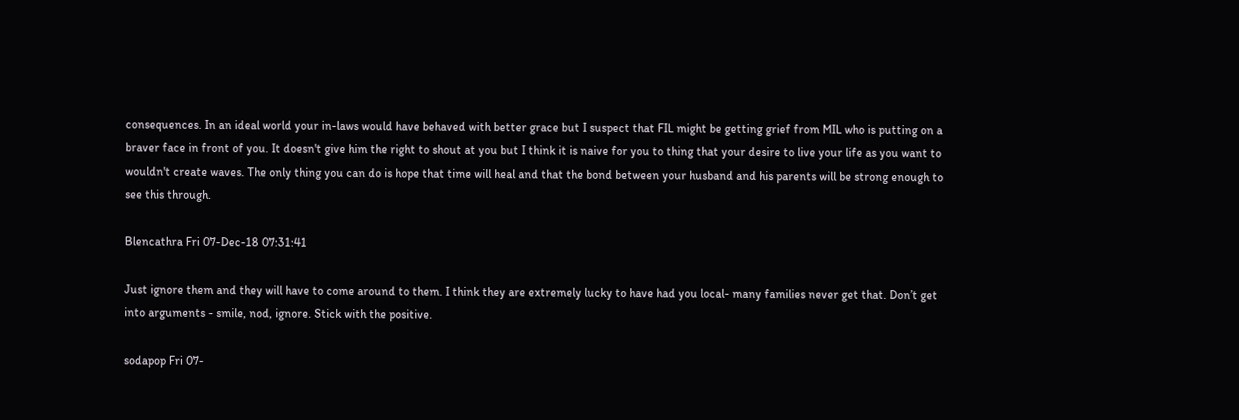consequences. In an ideal world your in-laws would have behaved with better grace but I suspect that FIL might be getting grief from MIL who is putting on a braver face in front of you. It doesn't give him the right to shout at you but I think it is naive for you to thing that your desire to live your life as you want to wouldn't create waves. The only thing you can do is hope that time will heal and that the bond between your husband and his parents will be strong enough to see this through.

Blencathra Fri 07-Dec-18 07:31:41

Just ignore them and they will have to come around to them. I think they are extremely lucky to have had you local- many families never get that. Don’t get into arguments - smile, nod, ignore. Stick with the positive.

sodapop Fri 07-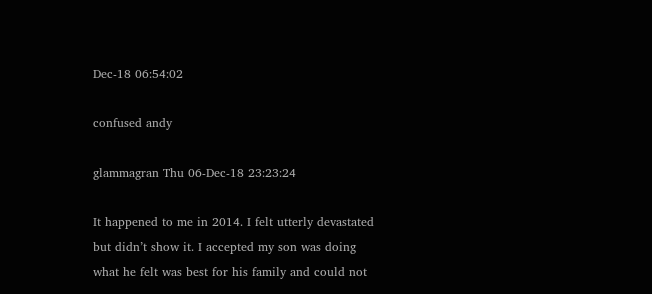Dec-18 06:54:02

confused andy

glammagran Thu 06-Dec-18 23:23:24

It happened to me in 2014. I felt utterly devastated but didn’t show it. I accepted my son was doing what he felt was best for his family and could not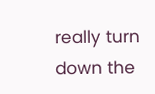really turn down the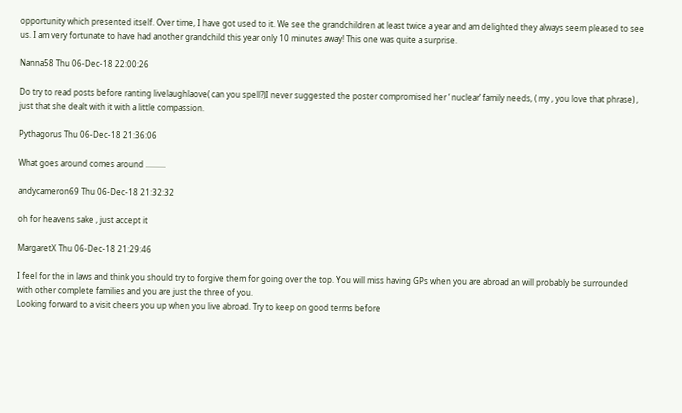opportunity which presented itself. Over time, I have got used to it. We see the grandchildren at least twice a year and am delighted they always seem pleased to see us. I am very fortunate to have had another grandchild this year only 10 minutes away! This one was quite a surprise.

Nanna58 Thu 06-Dec-18 22:00:26

Do try to read posts before ranting livelaughlaove( can you spell?)I never suggested the poster compromised her ‘ nuclear’ family needs, ( my , you love that phrase) , just that she dealt with it with a little compassion.

Pythagorus Thu 06-Dec-18 21:36:06

What goes around comes around ..........

andycameron69 Thu 06-Dec-18 21:32:32

oh for heavens sake , just accept it

MargaretX Thu 06-Dec-18 21:29:46

I feel for the in laws and think you should try to forgive them for going over the top. You will miss having GPs when you are abroad an will probably be surrounded with other complete families and you are just the three of you.
Looking forward to a visit cheers you up when you live abroad. Try to keep on good terms before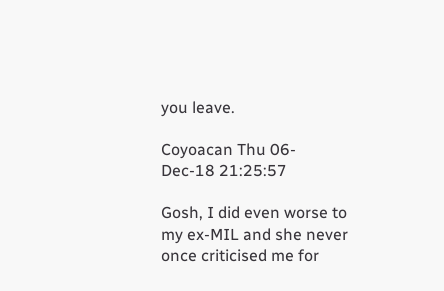you leave.

Coyoacan Thu 06-Dec-18 21:25:57

Gosh, I did even worse to my ex-MIL and she never once criticised me for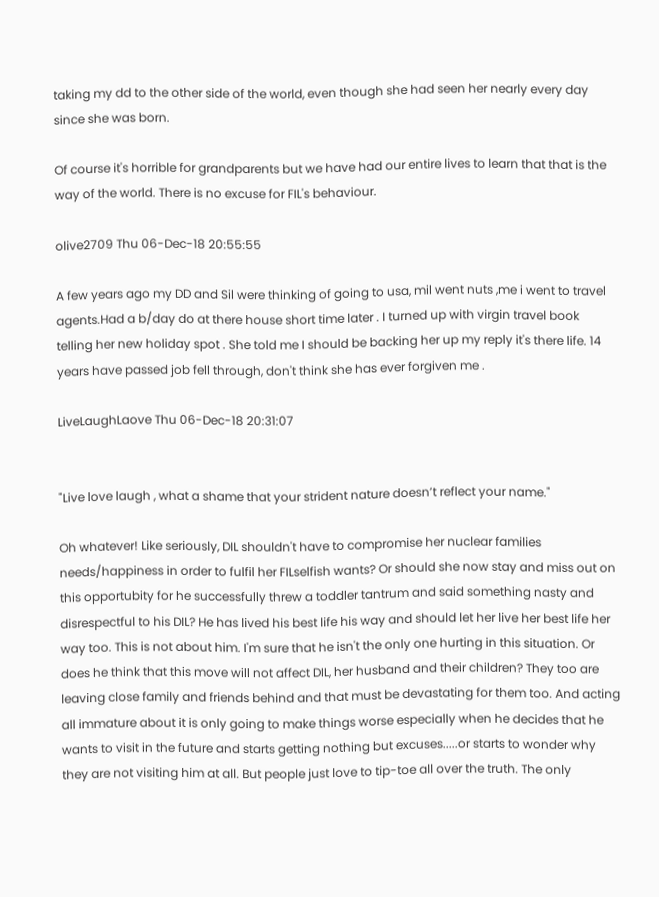taking my dd to the other side of the world, even though she had seen her nearly every day since she was born.

Of course it's horrible for grandparents but we have had our entire lives to learn that that is the way of the world. There is no excuse for FIL's behaviour.

olive2709 Thu 06-Dec-18 20:55:55

A few years ago my DD and Sil were thinking of going to usa, mil went nuts ,me i went to travel agents.Had a b/day do at there house short time later . I turned up with virgin travel book telling her new holiday spot . She told me I should be backing her up my reply it's there life. 14 years have passed job fell through, don't think she has ever forgiven me .

LiveLaughLaove Thu 06-Dec-18 20:31:07


"Live love laugh , what a shame that your strident nature doesn’t reflect your name."

Oh whatever! Like seriously, DIL shouldn't have to compromise her nuclear families needs/happiness in order to fulfil her FILselfish wants? Or should she now stay and miss out on this opportubity for he successfully threw a toddler tantrum and said something nasty and disrespectful to his DIL? He has lived his best life his way and should let her live her best life her way too. This is not about him. I'm sure that he isn't the only one hurting in this situation. Or does he think that this move will not affect DIL, her husband and their children? They too are leaving close family and friends behind and that must be devastating for them too. And acting all immature about it is only going to make things worse especially when he decides that he wants to visit in the future and starts getting nothing but excuses.....or starts to wonder why they are not visiting him at all. But people just love to tip-toe all over the truth. The only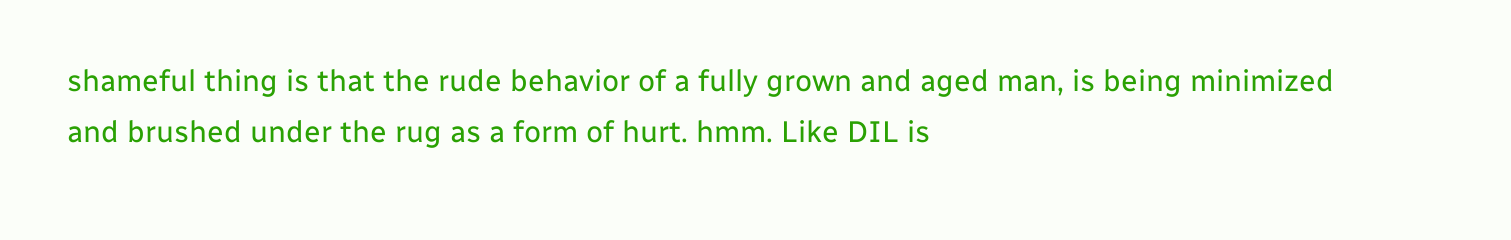shameful thing is that the rude behavior of a fully grown and aged man, is being minimized and brushed under the rug as a form of hurt. hmm. Like DIL is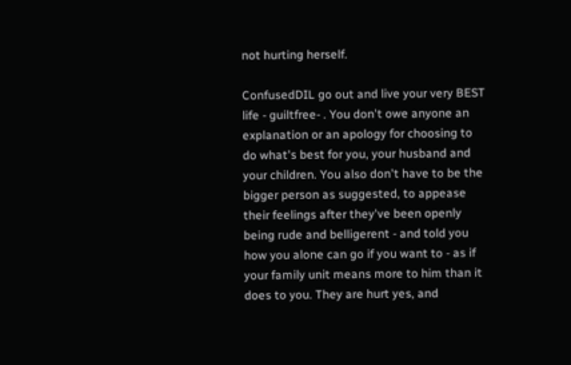not hurting herself.

ConfusedDIL go out and live your very BEST life - guiltfree- . You don't owe anyone an explanation or an apology for choosing to do what's best for you, your husband and your children. You also don't have to be the bigger person as suggested, to appease their feelings after they've been openly being rude and belligerent - and told you how you alone can go if you want to - as if your family unit means more to him than it does to you. They are hurt yes, and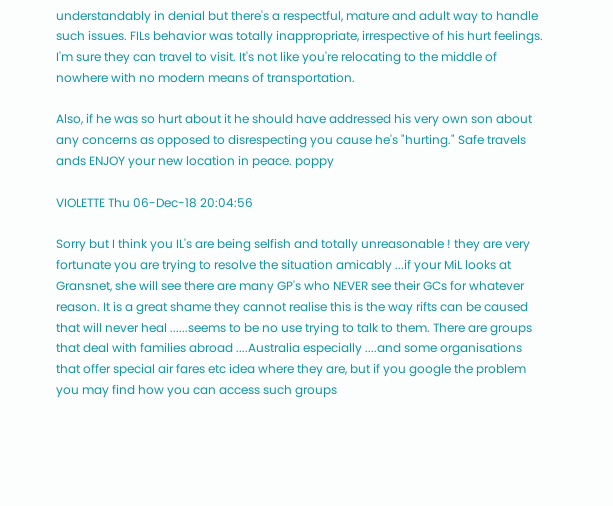understandably in denial but there's a respectful, mature and adult way to handle such issues. FILs behavior was totally inappropriate, irrespective of his hurt feelings. I'm sure they can travel to visit. It's not like you're relocating to the middle of nowhere with no modern means of transportation.

Also, if he was so hurt about it he should have addressed his very own son about any concerns as opposed to disrespecting you cause he's "hurting." Safe travels ands ENJOY your new location in peace. poppy

VIOLETTE Thu 06-Dec-18 20:04:56

Sorry but I think you IL's are being selfish and totally unreasonable ! they are very fortunate you are trying to resolve the situation amicably ...if your MiL looks at Gransnet, she will see there are many GP's who NEVER see their GCs for whatever reason. It is a great shame they cannot realise this is the way rifts can be caused that will never heal ......seems to be no use trying to talk to them. There are groups that deal with families abroad ....Australia especially ....and some organisations that offer special air fares etc idea where they are, but if you google the problem you may find how you can access such groups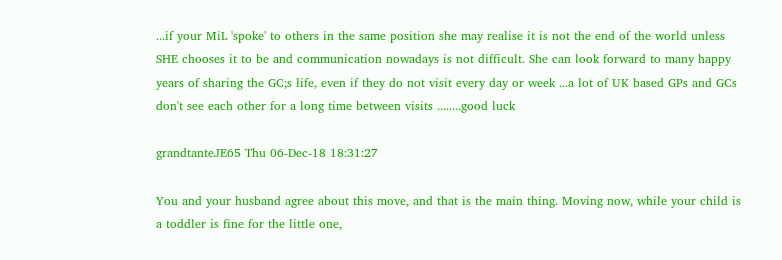...if your MiL 'spoke' to others in the same position she may realise it is not the end of the world unless SHE chooses it to be and communication nowadays is not difficult. She can look forward to many happy years of sharing the GC;s life, even if they do not visit every day or week ...a lot of UK based GPs and GCs don't see each other for a long time between visits ........good luck

grandtanteJE65 Thu 06-Dec-18 18:31:27

You and your husband agree about this move, and that is the main thing. Moving now, while your child is a toddler is fine for the little one,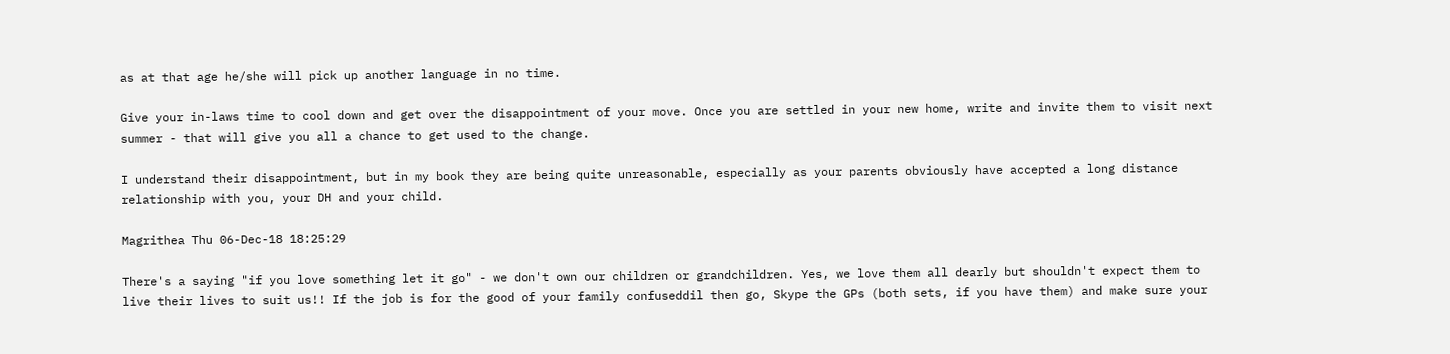as at that age he/she will pick up another language in no time.

Give your in-laws time to cool down and get over the disappointment of your move. Once you are settled in your new home, write and invite them to visit next summer - that will give you all a chance to get used to the change.

I understand their disappointment, but in my book they are being quite unreasonable, especially as your parents obviously have accepted a long distance relationship with you, your DH and your child.

Magrithea Thu 06-Dec-18 18:25:29

There's a saying "if you love something let it go" - we don't own our children or grandchildren. Yes, we love them all dearly but shouldn't expect them to live their lives to suit us!! If the job is for the good of your family confuseddil then go, Skype the GPs (both sets, if you have them) and make sure your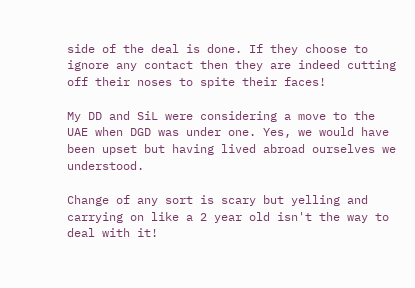side of the deal is done. If they choose to ignore any contact then they are indeed cutting off their noses to spite their faces!

My DD and SiL were considering a move to the UAE when DGD was under one. Yes, we would have been upset but having lived abroad ourselves we understood.

Change of any sort is scary but yelling and carrying on like a 2 year old isn't the way to deal with it!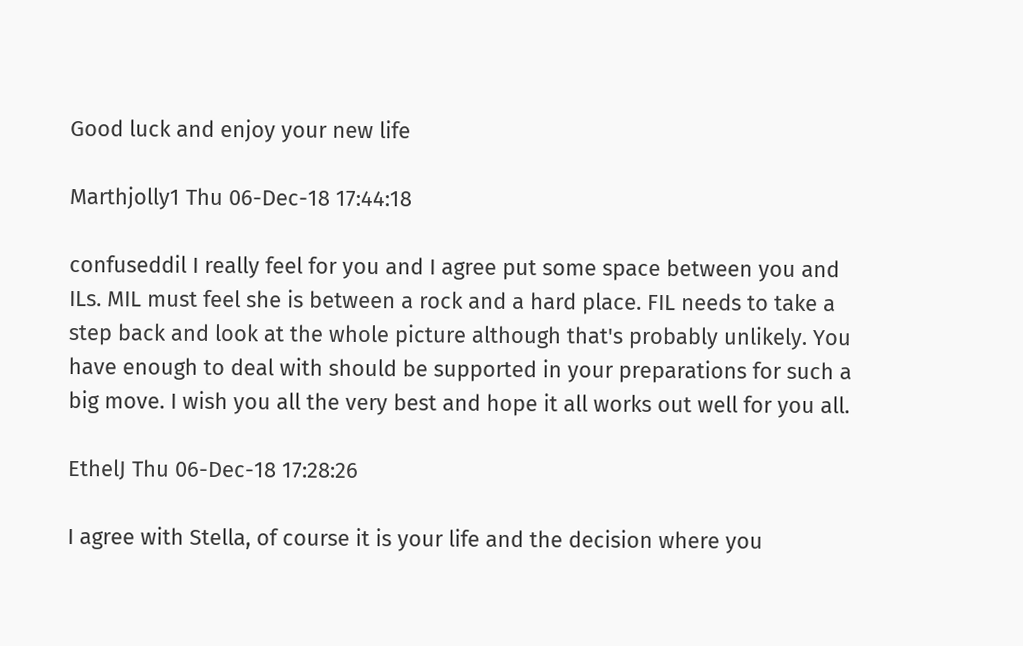Good luck and enjoy your new life

Marthjolly1 Thu 06-Dec-18 17:44:18

confuseddil I really feel for you and I agree put some space between you and ILs. MIL must feel she is between a rock and a hard place. FIL needs to take a step back and look at the whole picture although that's probably unlikely. You have enough to deal with should be supported in your preparations for such a big move. I wish you all the very best and hope it all works out well for you all.

EthelJ Thu 06-Dec-18 17:28:26

I agree with Stella, of course it is your life and the decision where you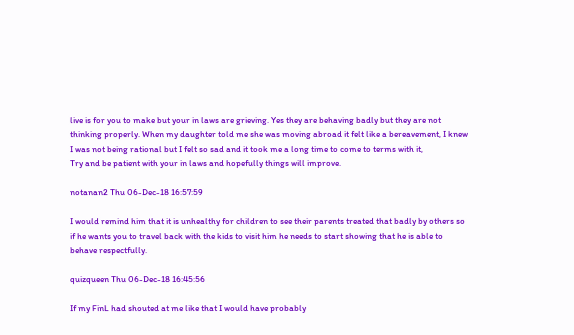live is for you to make but your in laws are grieving. Yes they are behaving badly but they are not thinking properly. When my daughter told me she was moving abroad it felt like a bereavement, I knew I was not being rational but I felt so sad and it took me a long time to come to terms with it,
Try and be patient with your in laws and hopefully things will improve.

notanan2 Thu 06-Dec-18 16:57:59

I would remind him that it is unhealthy for children to see their parents treated that badly by others so if he wants you to travel back with the kids to visit him he needs to start showing that he is able to behave respectfully.

quizqueen Thu 06-Dec-18 16:45:56

If my FinL had shouted at me like that I would have probably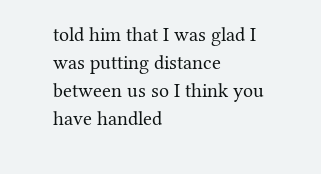told him that I was glad I was putting distance between us so I think you have handled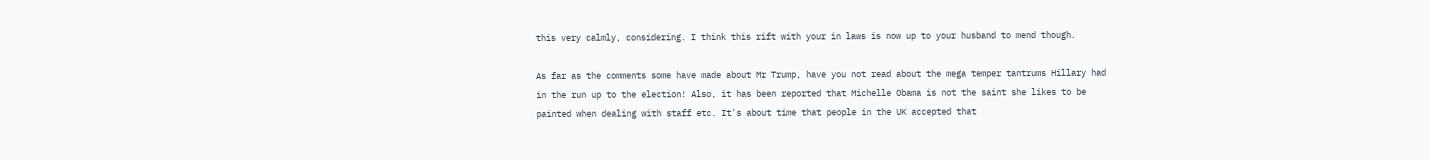this very calmly, considering. I think this rift with your in laws is now up to your husband to mend though.

As far as the comments some have made about Mr Trump, have you not read about the mega temper tantrums Hillary had in the run up to the election! Also, it has been reported that Michelle Obama is not the saint she likes to be painted when dealing with staff etc. It's about time that people in the UK accepted that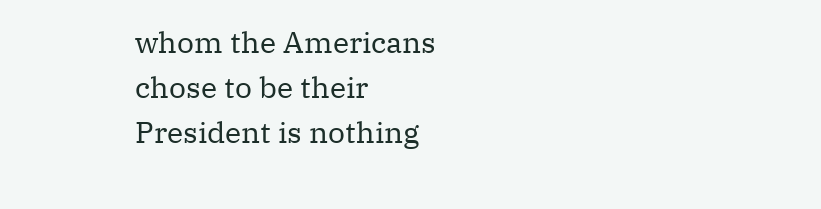whom the Americans chose to be their President is nothing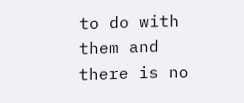to do with them and there is no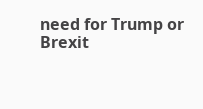need for Trump or Brexit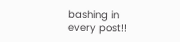bashing in every post!!